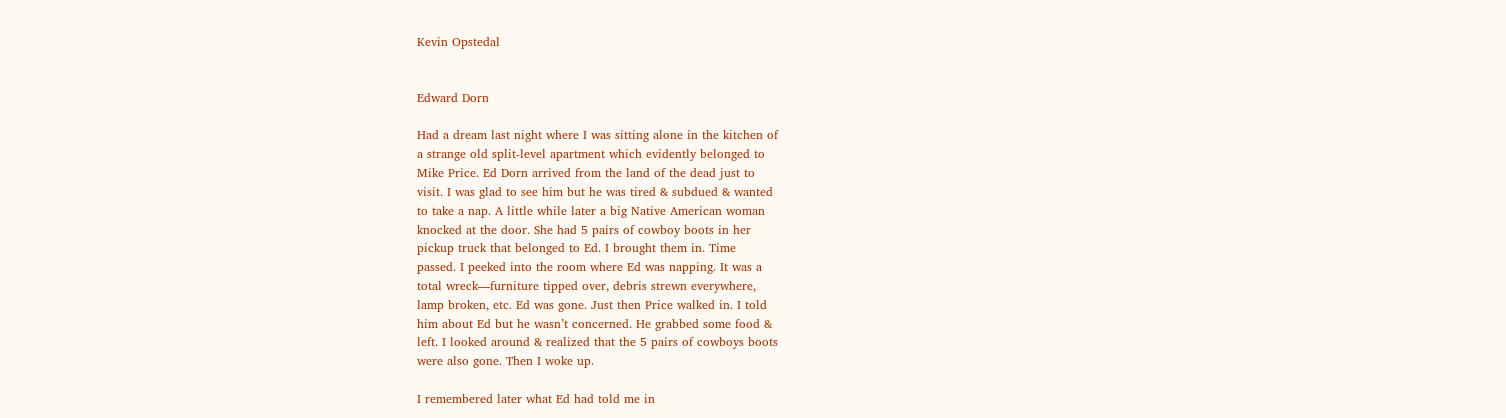Kevin Opstedal


Edward Dorn

Had a dream last night where I was sitting alone in the kitchen of
a strange old split-level apartment which evidently belonged to
Mike Price. Ed Dorn arrived from the land of the dead just to
visit. I was glad to see him but he was tired & subdued & wanted
to take a nap. A little while later a big Native American woman
knocked at the door. She had 5 pairs of cowboy boots in her
pickup truck that belonged to Ed. I brought them in. Time
passed. I peeked into the room where Ed was napping. It was a
total wreck—furniture tipped over, debris strewn everywhere,
lamp broken, etc. Ed was gone. Just then Price walked in. I told
him about Ed but he wasn’t concerned. He grabbed some food &
left. I looked around & realized that the 5 pairs of cowboys boots
were also gone. Then I woke up.

I remembered later what Ed had told me in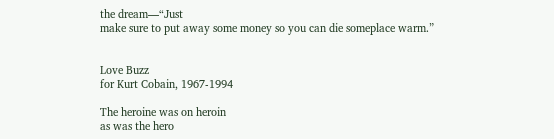the dream—“Just
make sure to put away some money so you can die someplace warm.”


Love Buzz
for Kurt Cobain, 1967-1994

The heroine was on heroin
as was the hero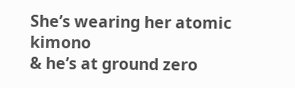She’s wearing her atomic kimono
& he’s at ground zero